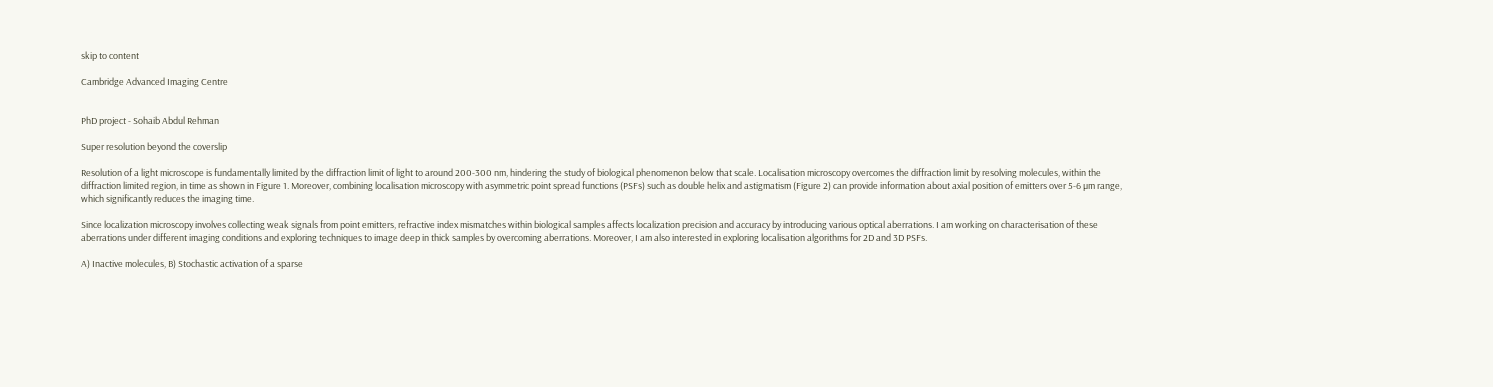skip to content

Cambridge Advanced Imaging Centre


PhD project - Sohaib Abdul Rehman

Super resolution beyond the coverslip

Resolution of a light microscope is fundamentally limited by the diffraction limit of light to around 200-300 nm, hindering the study of biological phenomenon below that scale. Localisation microscopy overcomes the diffraction limit by resolving molecules, within the diffraction limited region, in time as shown in Figure 1. Moreover, combining localisation microscopy with asymmetric point spread functions (PSFs) such as double helix and astigmatism (Figure 2) can provide information about axial position of emitters over 5-6 µm range, which significantly reduces the imaging time.

Since localization microscopy involves collecting weak signals from point emitters, refractive index mismatches within biological samples affects localization precision and accuracy by introducing various optical aberrations. I am working on characterisation of these aberrations under different imaging conditions and exploring techniques to image deep in thick samples by overcoming aberrations. Moreover, I am also interested in exploring localisation algorithms for 2D and 3D PSFs.

A) Inactive molecules, B) Stochastic activation of a sparse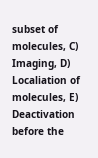subset of molecules, C) Imaging, D) Localiation of molecules, E) Deactivation before the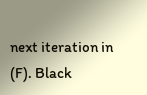next iteration in (F). Black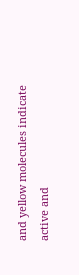and yellow molecules indicate active and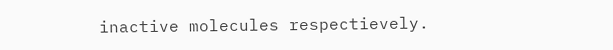inactive molecules respectievely.